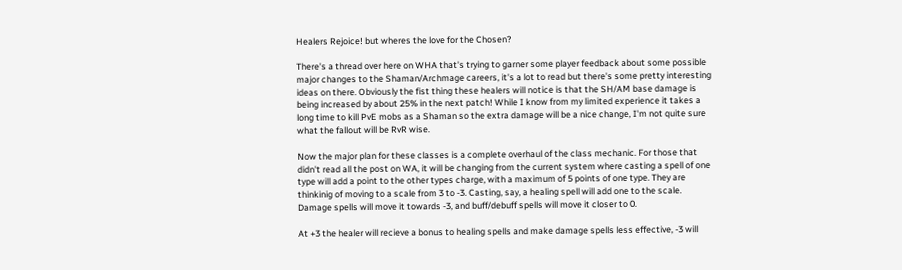Healers Rejoice! but wheres the love for the Chosen?

There's a thread over here on WHA that's trying to garner some player feedback about some possible major changes to the Shaman/Archmage careers, it's a lot to read but there's some pretty interesting ideas on there. Obviously the fist thing these healers will notice is that the SH/AM base damage is being increased by about 25% in the next patch! While I know from my limited experience it takes a long time to kill PvE mobs as a Shaman so the extra damage will be a nice change, I'm not quite sure what the fallout will be RvR wise.

Now the major plan for these classes is a complete overhaul of the class mechanic. For those that didn't read all the post on WA, it will be changing from the current system where casting a spell of one type will add a point to the other types charge, with a maximum of 5 points of one type. They are thinkinig of moving to a scale from 3 to -3. Casting, say, a healing spell will add one to the scale. Damage spells will move it towards -3, and buff/debuff spells will move it closer to 0.

At +3 the healer will recieve a bonus to healing spells and make damage spells less effective, -3 will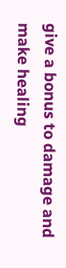give a bonus to damage and make healing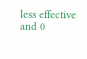less effective and 0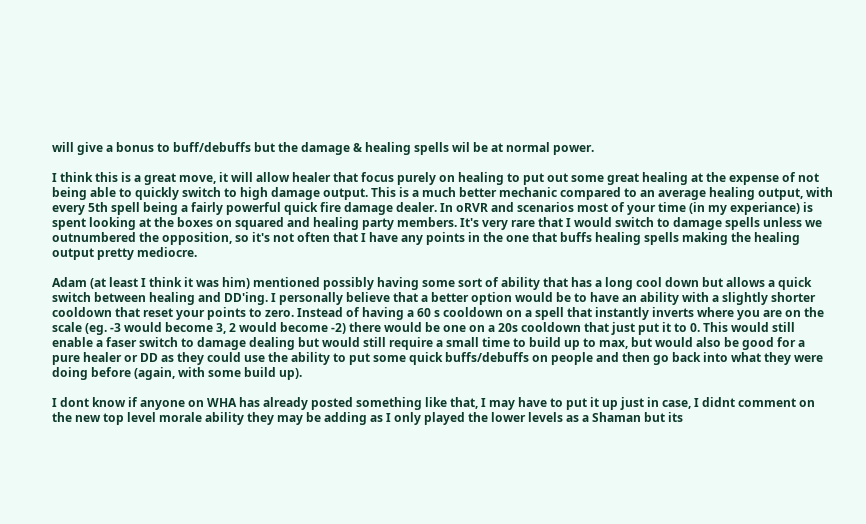will give a bonus to buff/debuffs but the damage & healing spells wil be at normal power.

I think this is a great move, it will allow healer that focus purely on healing to put out some great healing at the expense of not being able to quickly switch to high damage output. This is a much better mechanic compared to an average healing output, with every 5th spell being a fairly powerful quick fire damage dealer. In oRVR and scenarios most of your time (in my experiance) is spent looking at the boxes on squared and healing party members. It's very rare that I would switch to damage spells unless we outnumbered the opposition, so it's not often that I have any points in the one that buffs healing spells making the healing output pretty mediocre.

Adam (at least I think it was him) mentioned possibly having some sort of ability that has a long cool down but allows a quick switch between healing and DD'ing. I personally believe that a better option would be to have an ability with a slightly shorter cooldown that reset your points to zero. Instead of having a 60 s cooldown on a spell that instantly inverts where you are on the scale (eg. -3 would become 3, 2 would become -2) there would be one on a 20s cooldown that just put it to 0. This would still enable a faser switch to damage dealing but would still require a small time to build up to max, but would also be good for a pure healer or DD as they could use the ability to put some quick buffs/debuffs on people and then go back into what they were doing before (again, with some build up).

I dont know if anyone on WHA has already posted something like that, I may have to put it up just in case, I didnt comment on the new top level morale ability they may be adding as I only played the lower levels as a Shaman but its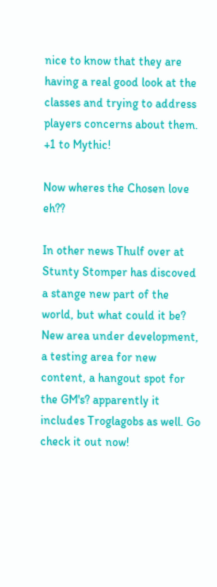nice to know that they are having a real good look at the classes and trying to address players concerns about them. +1 to Mythic!

Now wheres the Chosen love eh??

In other news Thulf over at Stunty Stomper has discoved a stange new part of the world, but what could it be? New area under development, a testing area for new content, a hangout spot for the GM's? apparently it includes Troglagobs as well. Go check it out now!